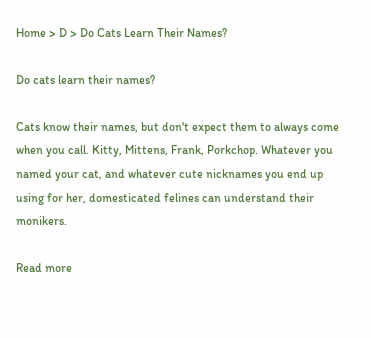Home > D > Do Cats Learn Their Names?

Do cats learn their names?

Cats know their names, but don't expect them to always come when you call. Kitty, Mittens, Frank, Porkchop. Whatever you named your cat, and whatever cute nicknames you end up using for her, domesticated felines can understand their monikers.

Read more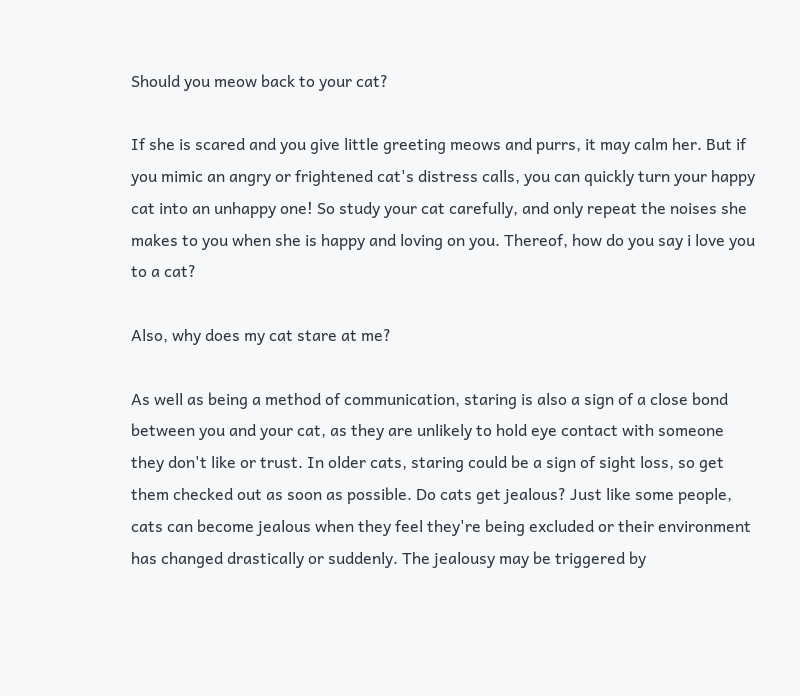Should you meow back to your cat?

If she is scared and you give little greeting meows and purrs, it may calm her. But if you mimic an angry or frightened cat's distress calls, you can quickly turn your happy cat into an unhappy one! So study your cat carefully, and only repeat the noises she makes to you when she is happy and loving on you. Thereof, how do you say i love you to a cat?

Also, why does my cat stare at me?

As well as being a method of communication, staring is also a sign of a close bond between you and your cat, as they are unlikely to hold eye contact with someone they don't like or trust. In older cats, staring could be a sign of sight loss, so get them checked out as soon as possible. Do cats get jealous? Just like some people, cats can become jealous when they feel they're being excluded or their environment has changed drastically or suddenly. The jealousy may be triggered by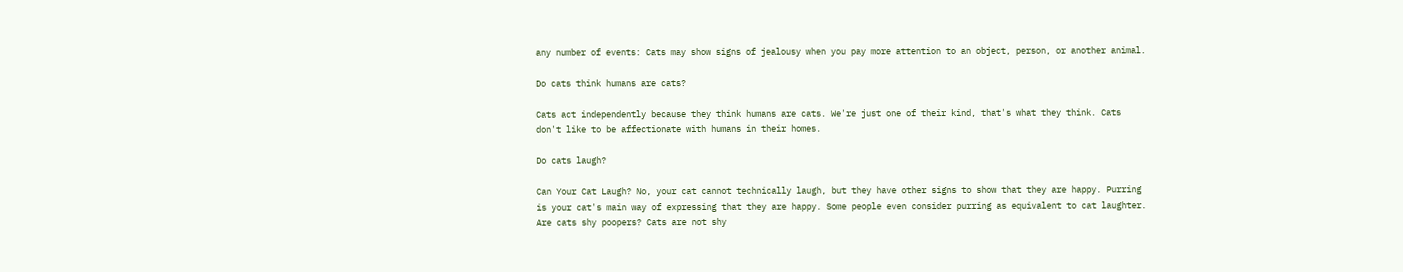any number of events: Cats may show signs of jealousy when you pay more attention to an object, person, or another animal.

Do cats think humans are cats?

Cats act independently because they think humans are cats. We're just one of their kind, that's what they think. Cats don't like to be affectionate with humans in their homes.

Do cats laugh?

Can Your Cat Laugh? No, your cat cannot technically laugh, but they have other signs to show that they are happy. Purring is your cat's main way of expressing that they are happy. Some people even consider purring as equivalent to cat laughter. Are cats shy poopers? Cats are not shy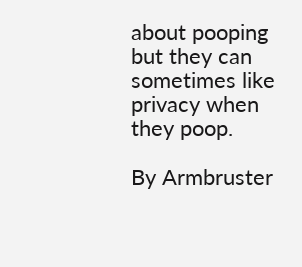about pooping but they can sometimes like privacy when they poop.

By Armbruster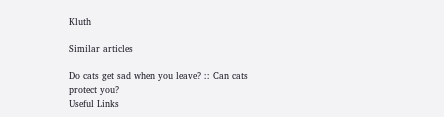Kluth

Similar articles

Do cats get sad when you leave? :: Can cats protect you?
Useful Links